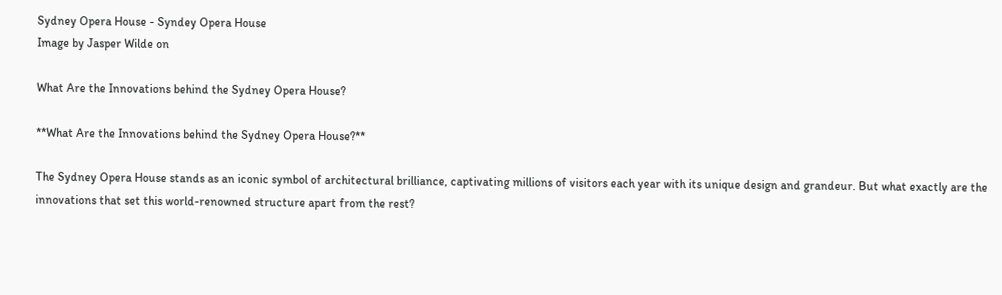Sydney Opera House - Syndey Opera House
Image by Jasper Wilde on

What Are the Innovations behind the Sydney Opera House?

**What Are the Innovations behind the Sydney Opera House?**

The Sydney Opera House stands as an iconic symbol of architectural brilliance, captivating millions of visitors each year with its unique design and grandeur. But what exactly are the innovations that set this world-renowned structure apart from the rest?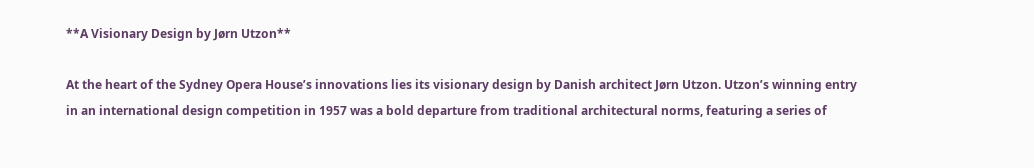**A Visionary Design by Jørn Utzon**

At the heart of the Sydney Opera House’s innovations lies its visionary design by Danish architect Jørn Utzon. Utzon’s winning entry in an international design competition in 1957 was a bold departure from traditional architectural norms, featuring a series of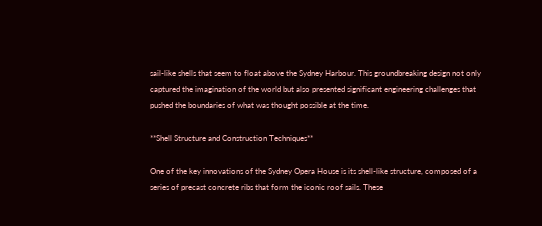sail-like shells that seem to float above the Sydney Harbour. This groundbreaking design not only captured the imagination of the world but also presented significant engineering challenges that pushed the boundaries of what was thought possible at the time.

**Shell Structure and Construction Techniques**

One of the key innovations of the Sydney Opera House is its shell-like structure, composed of a series of precast concrete ribs that form the iconic roof sails. These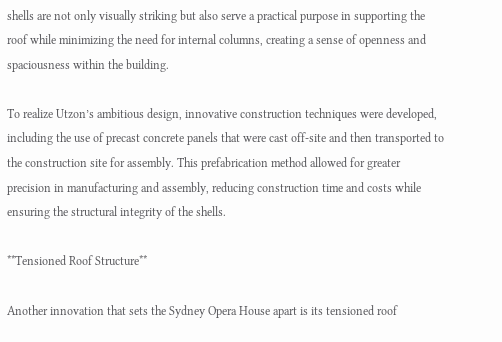shells are not only visually striking but also serve a practical purpose in supporting the roof while minimizing the need for internal columns, creating a sense of openness and spaciousness within the building.

To realize Utzon’s ambitious design, innovative construction techniques were developed, including the use of precast concrete panels that were cast off-site and then transported to the construction site for assembly. This prefabrication method allowed for greater precision in manufacturing and assembly, reducing construction time and costs while ensuring the structural integrity of the shells.

**Tensioned Roof Structure**

Another innovation that sets the Sydney Opera House apart is its tensioned roof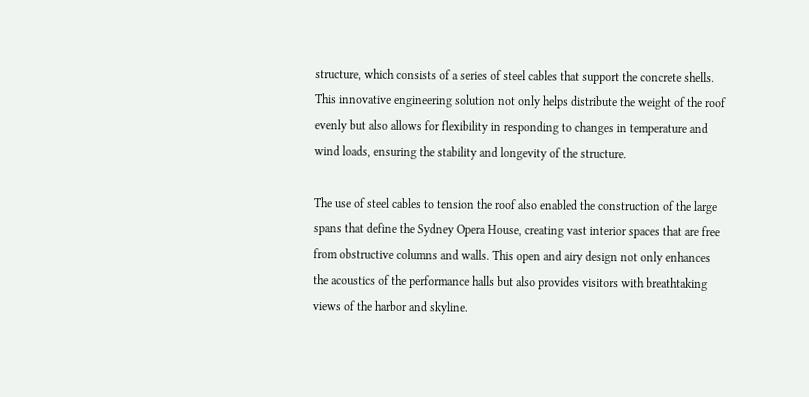structure, which consists of a series of steel cables that support the concrete shells. This innovative engineering solution not only helps distribute the weight of the roof evenly but also allows for flexibility in responding to changes in temperature and wind loads, ensuring the stability and longevity of the structure.

The use of steel cables to tension the roof also enabled the construction of the large spans that define the Sydney Opera House, creating vast interior spaces that are free from obstructive columns and walls. This open and airy design not only enhances the acoustics of the performance halls but also provides visitors with breathtaking views of the harbor and skyline.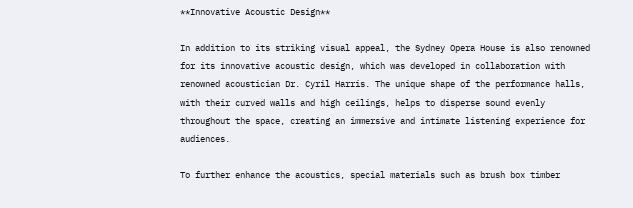**Innovative Acoustic Design**

In addition to its striking visual appeal, the Sydney Opera House is also renowned for its innovative acoustic design, which was developed in collaboration with renowned acoustician Dr. Cyril Harris. The unique shape of the performance halls, with their curved walls and high ceilings, helps to disperse sound evenly throughout the space, creating an immersive and intimate listening experience for audiences.

To further enhance the acoustics, special materials such as brush box timber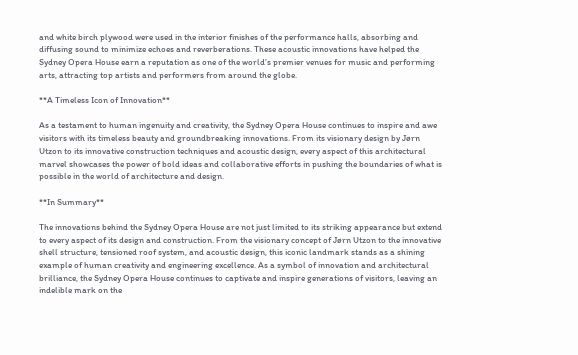and white birch plywood were used in the interior finishes of the performance halls, absorbing and diffusing sound to minimize echoes and reverberations. These acoustic innovations have helped the Sydney Opera House earn a reputation as one of the world’s premier venues for music and performing arts, attracting top artists and performers from around the globe.

**A Timeless Icon of Innovation**

As a testament to human ingenuity and creativity, the Sydney Opera House continues to inspire and awe visitors with its timeless beauty and groundbreaking innovations. From its visionary design by Jørn Utzon to its innovative construction techniques and acoustic design, every aspect of this architectural marvel showcases the power of bold ideas and collaborative efforts in pushing the boundaries of what is possible in the world of architecture and design.

**In Summary**

The innovations behind the Sydney Opera House are not just limited to its striking appearance but extend to every aspect of its design and construction. From the visionary concept of Jørn Utzon to the innovative shell structure, tensioned roof system, and acoustic design, this iconic landmark stands as a shining example of human creativity and engineering excellence. As a symbol of innovation and architectural brilliance, the Sydney Opera House continues to captivate and inspire generations of visitors, leaving an indelible mark on the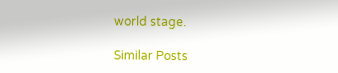world stage.

Similar Posts